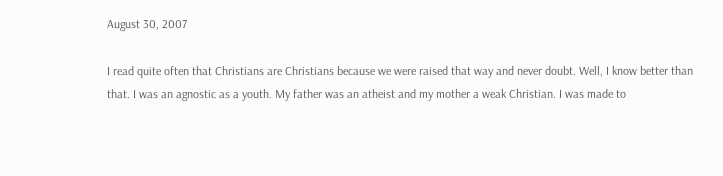August 30, 2007

I read quite often that Christians are Christians because we were raised that way and never doubt. Well, I know better than that. I was an agnostic as a youth. My father was an atheist and my mother a weak Christian. I was made to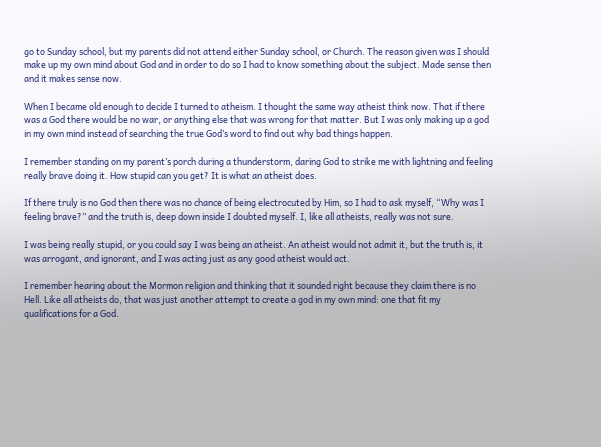go to Sunday school, but my parents did not attend either Sunday school, or Church. The reason given was I should make up my own mind about God and in order to do so I had to know something about the subject. Made sense then and it makes sense now.

When I became old enough to decide I turned to atheism. I thought the same way atheist think now. That if there was a God there would be no war, or anything else that was wrong for that matter. But I was only making up a god in my own mind instead of searching the true God’s word to find out why bad things happen.

I remember standing on my parent’s porch during a thunderstorm, daring God to strike me with lightning and feeling really brave doing it. How stupid can you get? It is what an atheist does.

If there truly is no God then there was no chance of being electrocuted by Him, so I had to ask myself, “Why was I feeling brave?” and the truth is, deep down inside I doubted myself. I, like all atheists, really was not sure.

I was being really stupid, or you could say I was being an atheist. An atheist would not admit it, but the truth is, it was arrogant, and ignorant, and I was acting just as any good atheist would act.

I remember hearing about the Mormon religion and thinking that it sounded right because they claim there is no Hell. Like all atheists do, that was just another attempt to create a god in my own mind: one that fit my qualifications for a God.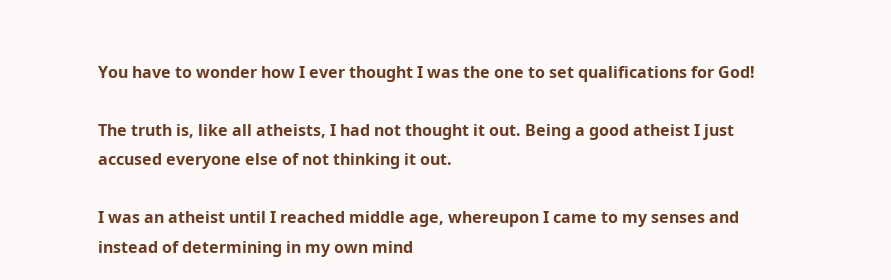You have to wonder how I ever thought I was the one to set qualifications for God!

The truth is, like all atheists, I had not thought it out. Being a good atheist I just accused everyone else of not thinking it out.

I was an atheist until I reached middle age, whereupon I came to my senses and instead of determining in my own mind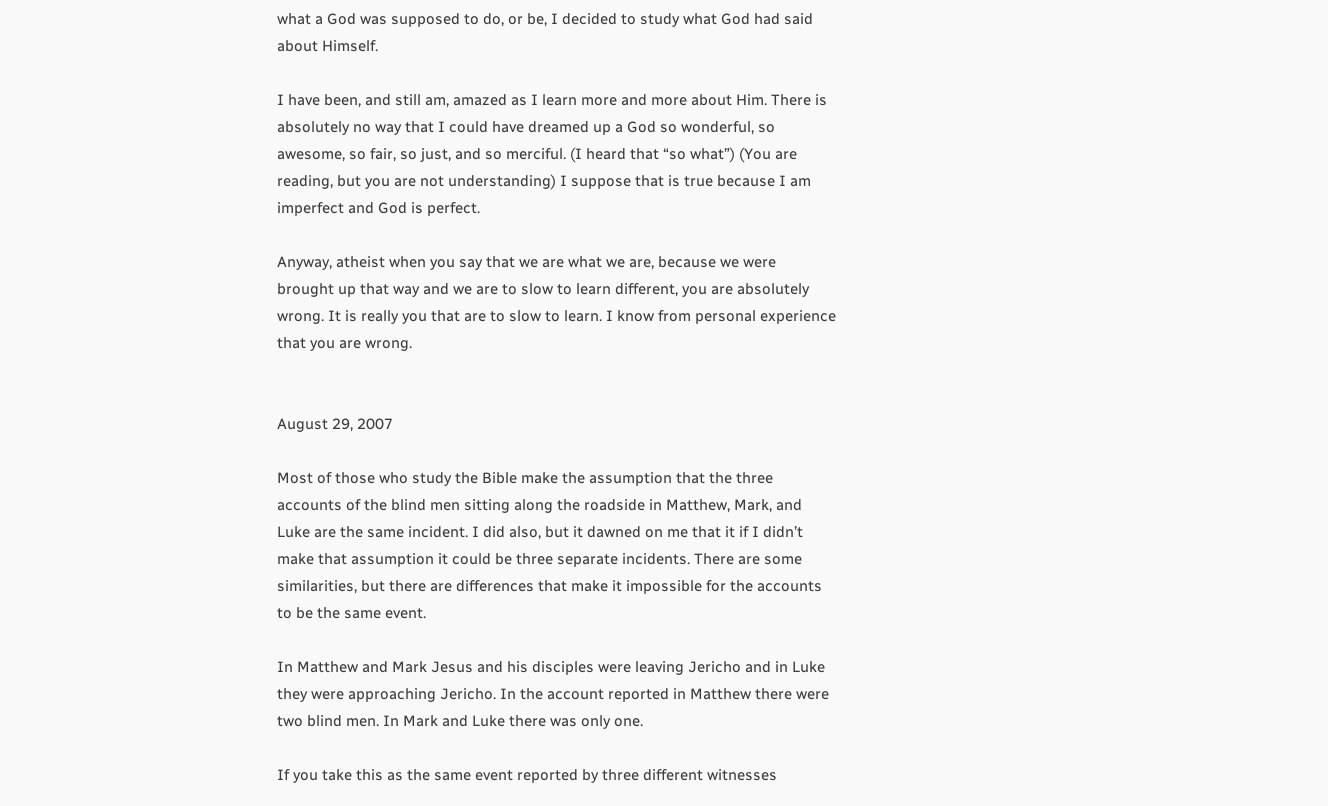what a God was supposed to do, or be, I decided to study what God had said about Himself.

I have been, and still am, amazed as I learn more and more about Him. There is absolutely no way that I could have dreamed up a God so wonderful, so awesome, so fair, so just, and so merciful. (I heard that “so what”) (You are reading, but you are not understanding) I suppose that is true because I am imperfect and God is perfect.

Anyway, atheist when you say that we are what we are, because we were brought up that way and we are to slow to learn different, you are absolutely wrong. It is really you that are to slow to learn. I know from personal experience that you are wrong.


August 29, 2007

Most of those who study the Bible make the assumption that the three accounts of the blind men sitting along the roadside in Matthew, Mark, and Luke are the same incident. I did also, but it dawned on me that it if I didn’t make that assumption it could be three separate incidents. There are some similarities, but there are differences that make it impossible for the accounts to be the same event.

In Matthew and Mark Jesus and his disciples were leaving Jericho and in Luke they were approaching Jericho. In the account reported in Matthew there were two blind men. In Mark and Luke there was only one.

If you take this as the same event reported by three different witnesses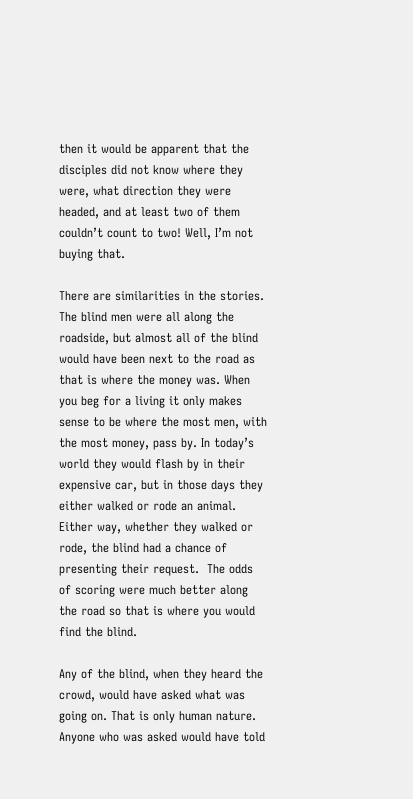then it would be apparent that the disciples did not know where they were, what direction they were headed, and at least two of them couldn’t count to two! Well, I’m not buying that.

There are similarities in the stories. The blind men were all along the roadside, but almost all of the blind would have been next to the road as that is where the money was. When you beg for a living it only makes sense to be where the most men, with the most money, pass by. In today’s world they would flash by in their expensive car, but in those days they either walked or rode an animal. Either way, whether they walked or rode, the blind had a chance of presenting their request.  The odds of scoring were much better along the road so that is where you would find the blind.

Any of the blind, when they heard the crowd, would have asked what was going on. That is only human nature. Anyone who was asked would have told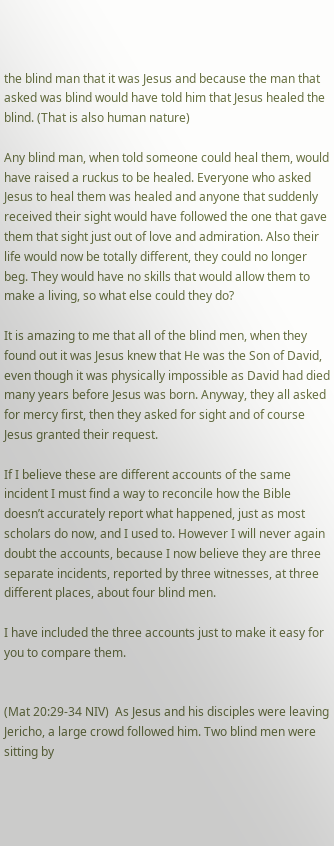the blind man that it was Jesus and because the man that asked was blind would have told him that Jesus healed the blind. (That is also human nature)

Any blind man, when told someone could heal them, would have raised a ruckus to be healed. Everyone who asked Jesus to heal them was healed and anyone that suddenly received their sight would have followed the one that gave them that sight just out of love and admiration. Also their life would now be totally different, they could no longer beg. They would have no skills that would allow them to make a living, so what else could they do?

It is amazing to me that all of the blind men, when they found out it was Jesus knew that He was the Son of David, even though it was physically impossible as David had died many years before Jesus was born. Anyway, they all asked for mercy first, then they asked for sight and of course Jesus granted their request.

If I believe these are different accounts of the same incident I must find a way to reconcile how the Bible doesn’t accurately report what happened, just as most scholars do now, and I used to. However I will never again doubt the accounts, because I now believe they are three separate incidents, reported by three witnesses, at three different places, about four blind men.

I have included the three accounts just to make it easy for you to compare them.


(Mat 20:29-34 NIV)  As Jesus and his disciples were leaving Jericho, a large crowd followed him. Two blind men were sitting by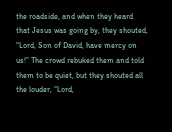the roadside, and when they heard that Jesus was going by, they shouted, “Lord, Son of David, have mercy on us!” The crowd rebuked them and told them to be quiet, but they shouted all the louder, “Lord,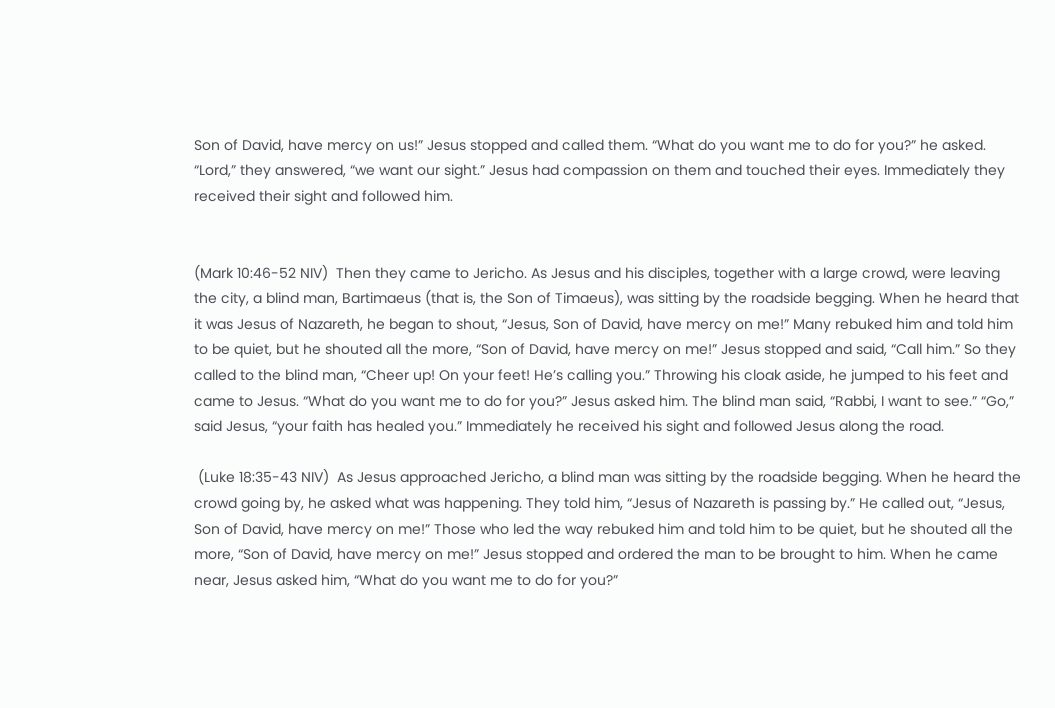Son of David, have mercy on us!” Jesus stopped and called them. “What do you want me to do for you?” he asked. “Lord,” they answered, “we want our sight.” Jesus had compassion on them and touched their eyes. Immediately they received their sight and followed him.


(Mark 10:46-52 NIV)  Then they came to Jericho. As Jesus and his disciples, together with a large crowd, were leaving the city, a blind man, Bartimaeus (that is, the Son of Timaeus), was sitting by the roadside begging. When he heard that it was Jesus of Nazareth, he began to shout, “Jesus, Son of David, have mercy on me!” Many rebuked him and told him to be quiet, but he shouted all the more, “Son of David, have mercy on me!” Jesus stopped and said, “Call him.” So they called to the blind man, “Cheer up! On your feet! He’s calling you.” Throwing his cloak aside, he jumped to his feet and came to Jesus. “What do you want me to do for you?” Jesus asked him. The blind man said, “Rabbi, I want to see.” “Go,” said Jesus, “your faith has healed you.” Immediately he received his sight and followed Jesus along the road.

 (Luke 18:35-43 NIV)  As Jesus approached Jericho, a blind man was sitting by the roadside begging. When he heard the crowd going by, he asked what was happening. They told him, “Jesus of Nazareth is passing by.” He called out, “Jesus, Son of David, have mercy on me!” Those who led the way rebuked him and told him to be quiet, but he shouted all the more, “Son of David, have mercy on me!” Jesus stopped and ordered the man to be brought to him. When he came near, Jesus asked him, “What do you want me to do for you?”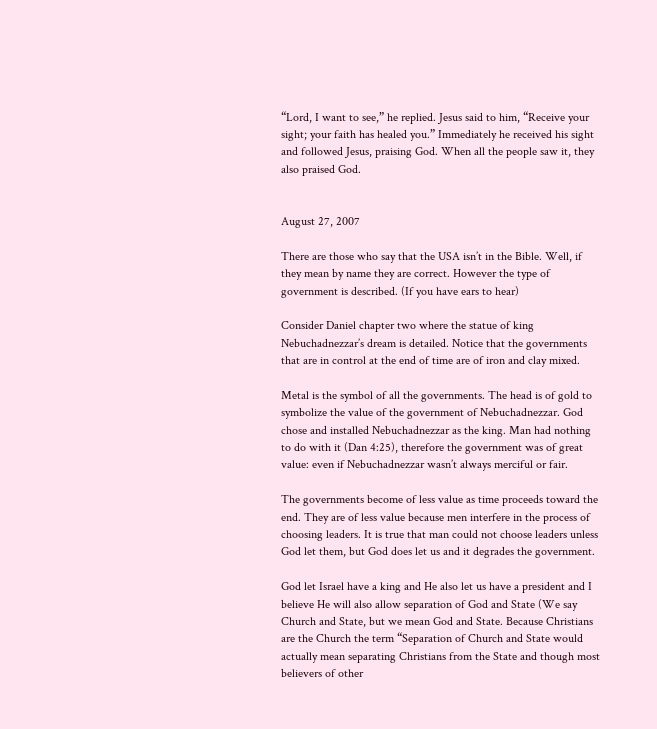“Lord, I want to see,” he replied. Jesus said to him, “Receive your sight; your faith has healed you.” Immediately he received his sight and followed Jesus, praising God. When all the people saw it, they also praised God.


August 27, 2007

There are those who say that the USA isn’t in the Bible. Well, if they mean by name they are correct. However the type of government is described. (If you have ears to hear)

Consider Daniel chapter two where the statue of king Nebuchadnezzar’s dream is detailed. Notice that the governments that are in control at the end of time are of iron and clay mixed.

Metal is the symbol of all the governments. The head is of gold to symbolize the value of the government of Nebuchadnezzar. God chose and installed Nebuchadnezzar as the king. Man had nothing to do with it (Dan 4:25), therefore the government was of great value: even if Nebuchadnezzar wasn’t always merciful or fair.

The governments become of less value as time proceeds toward the end. They are of less value because men interfere in the process of choosing leaders. It is true that man could not choose leaders unless God let them, but God does let us and it degrades the government.

God let Israel have a king and He also let us have a president and I believe He will also allow separation of God and State (We say Church and State, but we mean God and State. Because Christians are the Church the term “Separation of Church and State would actually mean separating Christians from the State and though most believers of other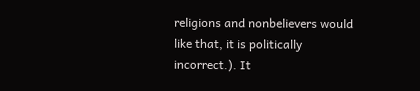religions and nonbelievers would like that, it is politically incorrect.). It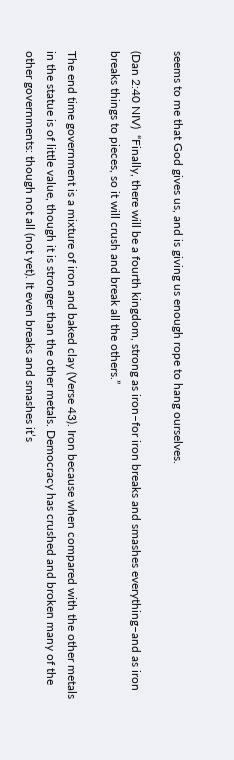seems to me that God gives us, and is giving us enough rope to hang ourselves.

(Dan 2:40 NIV)  “Finally, there will be a fourth kingdom, strong as iron–for iron breaks and smashes everything–and as iron breaks things to pieces, so it will crush and break all the others.”

The end time government is a mixture of iron and baked clay (Verse 43). Iron because when compared with the other metals in the statue is of little value, though it is stronger than the other metals. Democracy has crushed and broken many of the other governments: though not all (not yet). It even breaks and smashes it’s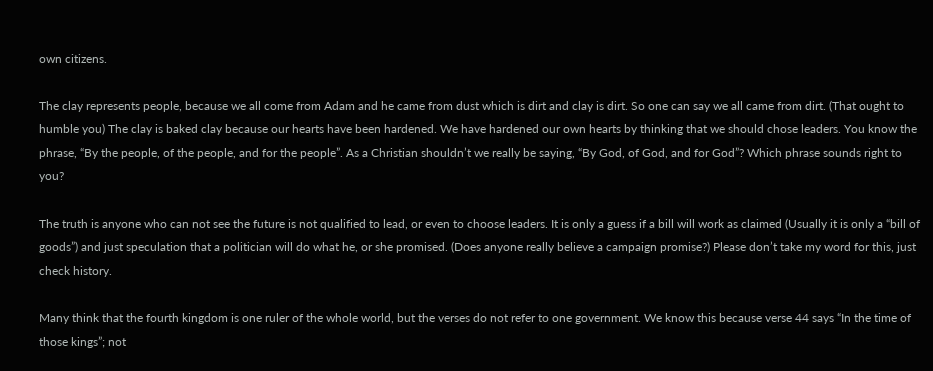own citizens.

The clay represents people, because we all come from Adam and he came from dust which is dirt and clay is dirt. So one can say we all came from dirt. (That ought to humble you) The clay is baked clay because our hearts have been hardened. We have hardened our own hearts by thinking that we should chose leaders. You know the phrase, “By the people, of the people, and for the people”. As a Christian shouldn’t we really be saying, “By God, of God, and for God”? Which phrase sounds right to you?

The truth is anyone who can not see the future is not qualified to lead, or even to choose leaders. It is only a guess if a bill will work as claimed (Usually it is only a “bill of goods”) and just speculation that a politician will do what he, or she promised. (Does anyone really believe a campaign promise?) Please don’t take my word for this, just check history.

Many think that the fourth kingdom is one ruler of the whole world, but the verses do not refer to one government. We know this because verse 44 says “In the time of those kings”; not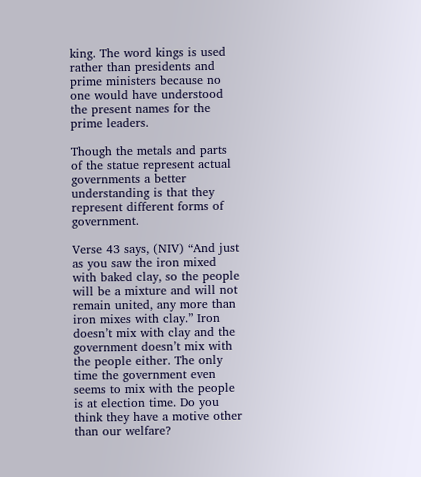king. The word kings is used rather than presidents and prime ministers because no one would have understood the present names for the prime leaders.

Though the metals and parts of the statue represent actual governments a better understanding is that they represent different forms of government.

Verse 43 says, (NIV) “And just as you saw the iron mixed with baked clay, so the people will be a mixture and will not remain united, any more than iron mixes with clay.” Iron doesn’t mix with clay and the government doesn’t mix with the people either. The only time the government even seems to mix with the people is at election time. Do you think they have a motive other than our welfare?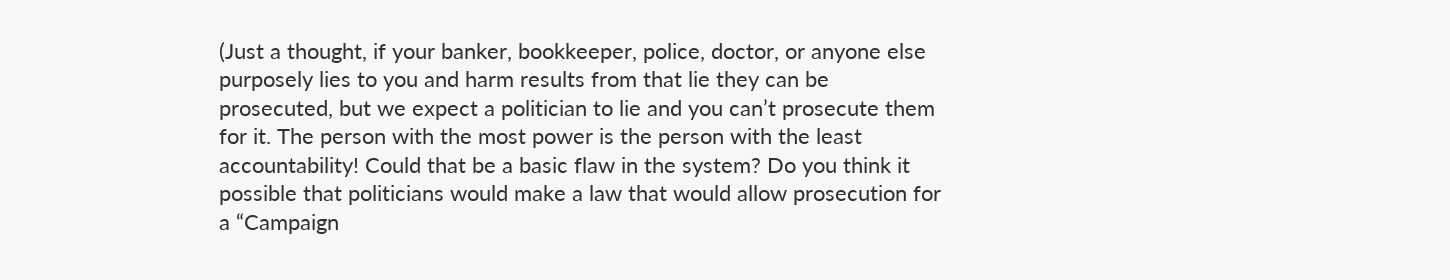(Just a thought, if your banker, bookkeeper, police, doctor, or anyone else purposely lies to you and harm results from that lie they can be prosecuted, but we expect a politician to lie and you can’t prosecute them for it. The person with the most power is the person with the least accountability! Could that be a basic flaw in the system? Do you think it possible that politicians would make a law that would allow prosecution for a “Campaign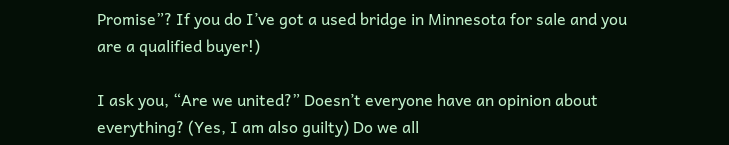Promise”? If you do I’ve got a used bridge in Minnesota for sale and you are a qualified buyer!)

I ask you, “Are we united?” Doesn’t everyone have an opinion about everything? (Yes, I am also guilty) Do we all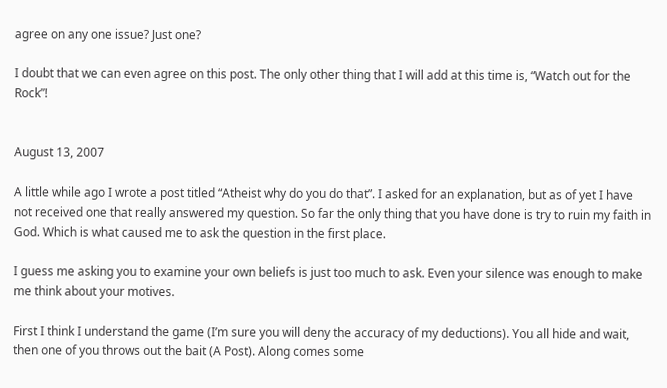agree on any one issue? Just one?

I doubt that we can even agree on this post. The only other thing that I will add at this time is, “Watch out for the Rock”!


August 13, 2007

A little while ago I wrote a post titled “Atheist why do you do that”. I asked for an explanation, but as of yet I have not received one that really answered my question. So far the only thing that you have done is try to ruin my faith in God. Which is what caused me to ask the question in the first place.

I guess me asking you to examine your own beliefs is just too much to ask. Even your silence was enough to make me think about your motives.

First I think I understand the game (I’m sure you will deny the accuracy of my deductions). You all hide and wait, then one of you throws out the bait (A Post). Along comes some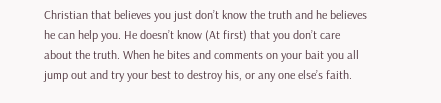Christian that believes you just don’t know the truth and he believes he can help you. He doesn’t know (At first) that you don’t care about the truth. When he bites and comments on your bait you all jump out and try your best to destroy his, or any one else’s faith.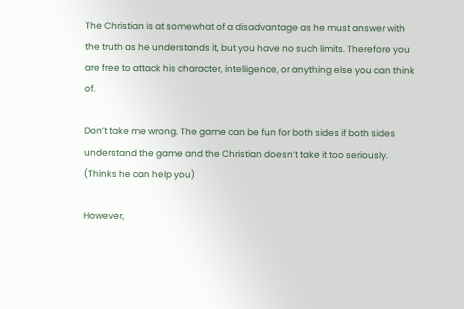The Christian is at somewhat of a disadvantage as he must answer with the truth as he understands it, but you have no such limits. Therefore you are free to attack his character, intelligence, or anything else you can think of.

Don’t take me wrong. The game can be fun for both sides if both sides understand the game and the Christian doesn’t take it too seriously. (Thinks he can help you)

However,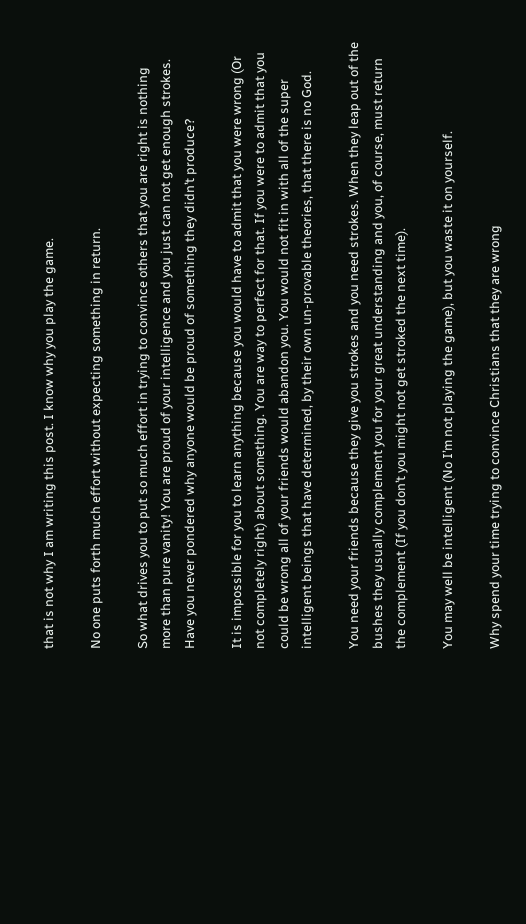that is not why I am writing this post. I know why you play the game.

No one puts forth much effort without expecting something in return.

So what drives you to put so much effort in trying to convince others that you are right is nothing more than pure vanity! You are proud of your intelligence and you just can not get enough strokes. Have you never pondered why anyone would be proud of something they didn’t produce?

It is impossible for you to learn anything because you would have to admit that you were wrong (Or not completely right) about something. You are way to perfect for that. If you were to admit that you could be wrong all of your friends would abandon you. You would not fit in with all of the super intelligent beings that have determined, by their own un-provable theories, that there is no God.

You need your friends because they give you strokes and you need strokes. When they leap out of the bushes they usually complement you for your great understanding and you, of course, must return the complement (If you don’t you might not get stroked the next time).

You may well be intelligent (No I’m not playing the game), but you waste it on yourself.

Why spend your time trying to convince Christians that they are wrong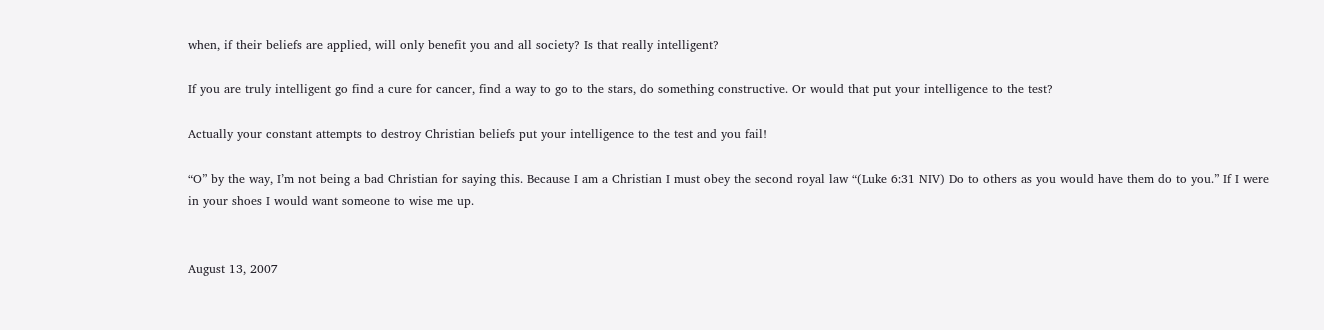when, if their beliefs are applied, will only benefit you and all society? Is that really intelligent?

If you are truly intelligent go find a cure for cancer, find a way to go to the stars, do something constructive. Or would that put your intelligence to the test?

Actually your constant attempts to destroy Christian beliefs put your intelligence to the test and you fail!

“O” by the way, I’m not being a bad Christian for saying this. Because I am a Christian I must obey the second royal law “(Luke 6:31 NIV) Do to others as you would have them do to you.” If I were in your shoes I would want someone to wise me up.


August 13, 2007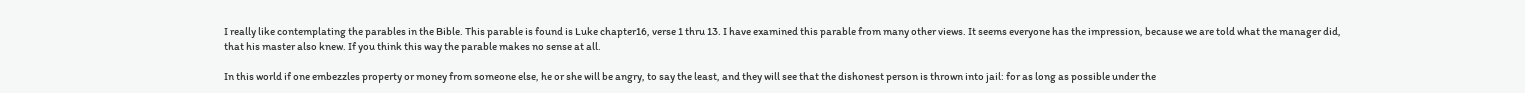I really like contemplating the parables in the Bible. This parable is found is Luke chapter16, verse 1 thru 13. I have examined this parable from many other views. It seems everyone has the impression, because we are told what the manager did, that his master also knew. If you think this way the parable makes no sense at all.

In this world if one embezzles property or money from someone else, he or she will be angry, to say the least, and they will see that the dishonest person is thrown into jail: for as long as possible under the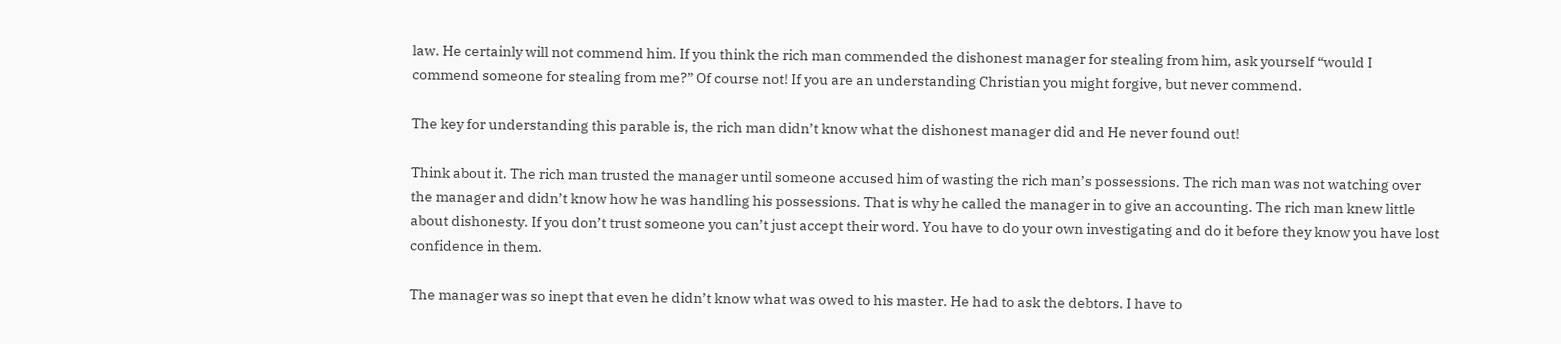law. He certainly will not commend him. If you think the rich man commended the dishonest manager for stealing from him, ask yourself “would I commend someone for stealing from me?” Of course not! If you are an understanding Christian you might forgive, but never commend.

The key for understanding this parable is, the rich man didn’t know what the dishonest manager did and He never found out!

Think about it. The rich man trusted the manager until someone accused him of wasting the rich man’s possessions. The rich man was not watching over the manager and didn’t know how he was handling his possessions. That is why he called the manager in to give an accounting. The rich man knew little about dishonesty. If you don’t trust someone you can’t just accept their word. You have to do your own investigating and do it before they know you have lost confidence in them.

The manager was so inept that even he didn’t know what was owed to his master. He had to ask the debtors. I have to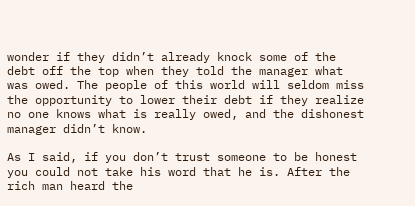wonder if they didn’t already knock some of the debt off the top when they told the manager what was owed. The people of this world will seldom miss the opportunity to lower their debt if they realize no one knows what is really owed, and the dishonest manager didn’t know.

As I said, if you don’t trust someone to be honest you could not take his word that he is. After the rich man heard the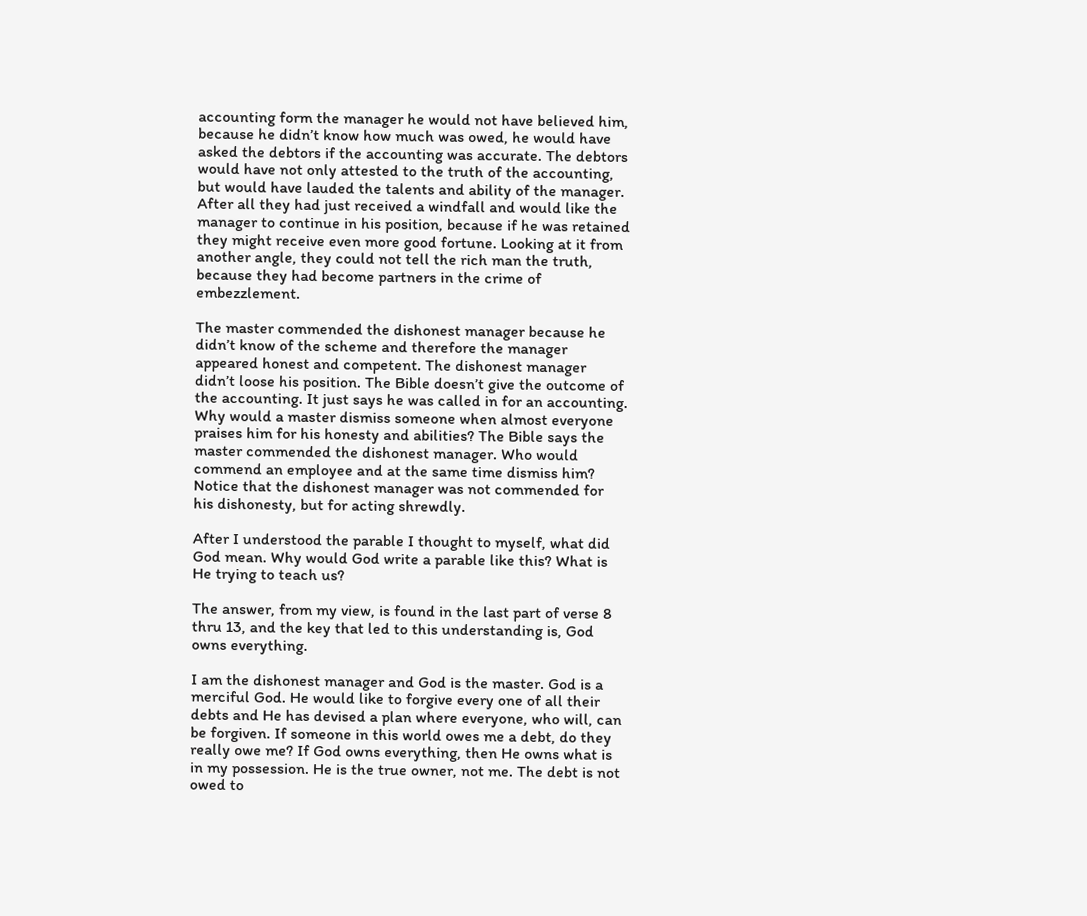accounting form the manager he would not have believed him, because he didn’t know how much was owed, he would have asked the debtors if the accounting was accurate. The debtors would have not only attested to the truth of the accounting, but would have lauded the talents and ability of the manager. After all they had just received a windfall and would like the manager to continue in his position, because if he was retained they might receive even more good fortune. Looking at it from another angle, they could not tell the rich man the truth, because they had become partners in the crime of embezzlement.

The master commended the dishonest manager because he didn’t know of the scheme and therefore the manager appeared honest and competent. The dishonest manager didn’t loose his position. The Bible doesn’t give the outcome of the accounting. It just says he was called in for an accounting. Why would a master dismiss someone when almost everyone praises him for his honesty and abilities? The Bible says the master commended the dishonest manager. Who would commend an employee and at the same time dismiss him? Notice that the dishonest manager was not commended for his dishonesty, but for acting shrewdly.

After I understood the parable I thought to myself, what did God mean. Why would God write a parable like this? What is He trying to teach us?

The answer, from my view, is found in the last part of verse 8 thru 13, and the key that led to this understanding is, God owns everything.

I am the dishonest manager and God is the master. God is a merciful God. He would like to forgive every one of all their debts and He has devised a plan where everyone, who will, can be forgiven. If someone in this world owes me a debt, do they really owe me? If God owns everything, then He owns what is in my possession. He is the true owner, not me. The debt is not owed to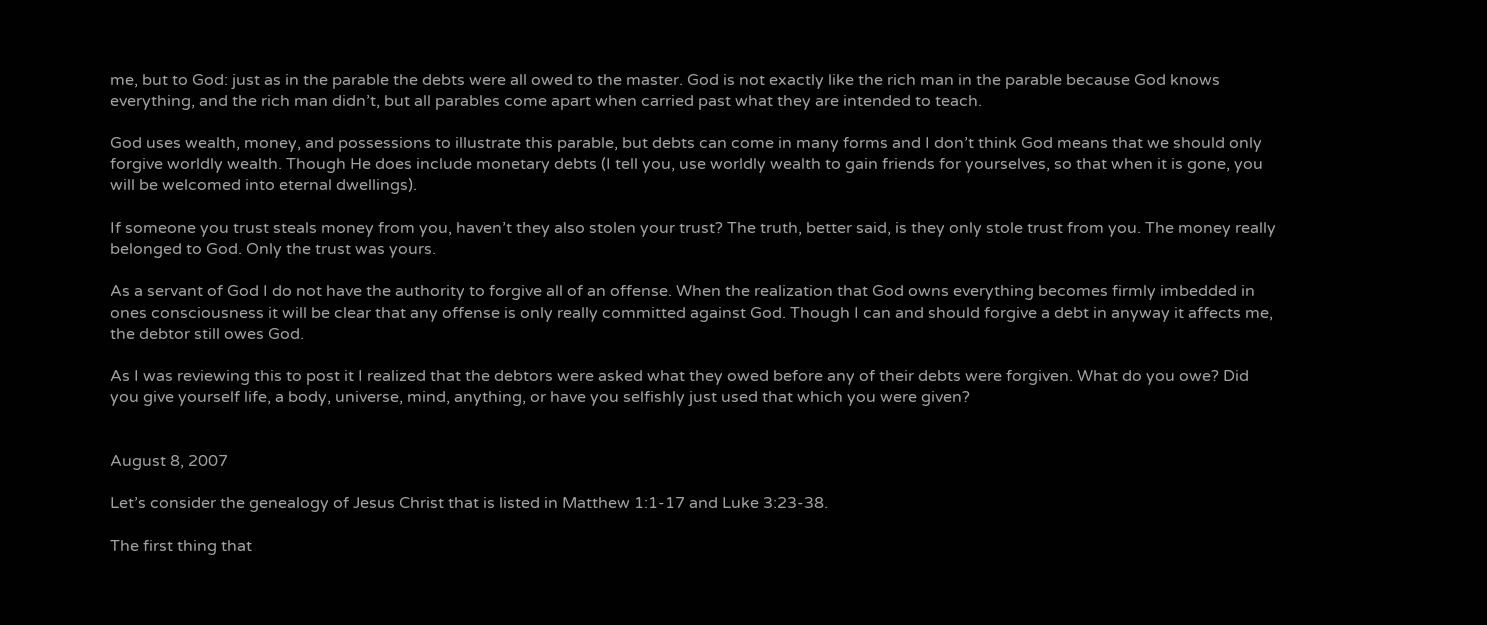me, but to God: just as in the parable the debts were all owed to the master. God is not exactly like the rich man in the parable because God knows everything, and the rich man didn’t, but all parables come apart when carried past what they are intended to teach.

God uses wealth, money, and possessions to illustrate this parable, but debts can come in many forms and I don’t think God means that we should only forgive worldly wealth. Though He does include monetary debts (I tell you, use worldly wealth to gain friends for yourselves, so that when it is gone, you will be welcomed into eternal dwellings).

If someone you trust steals money from you, haven’t they also stolen your trust? The truth, better said, is they only stole trust from you. The money really belonged to God. Only the trust was yours.

As a servant of God I do not have the authority to forgive all of an offense. When the realization that God owns everything becomes firmly imbedded in ones consciousness it will be clear that any offense is only really committed against God. Though I can and should forgive a debt in anyway it affects me, the debtor still owes God.

As I was reviewing this to post it I realized that the debtors were asked what they owed before any of their debts were forgiven. What do you owe? Did you give yourself life, a body, universe, mind, anything, or have you selfishly just used that which you were given?


August 8, 2007

Let’s consider the genealogy of Jesus Christ that is listed in Matthew 1:1-17 and Luke 3:23-38.

The first thing that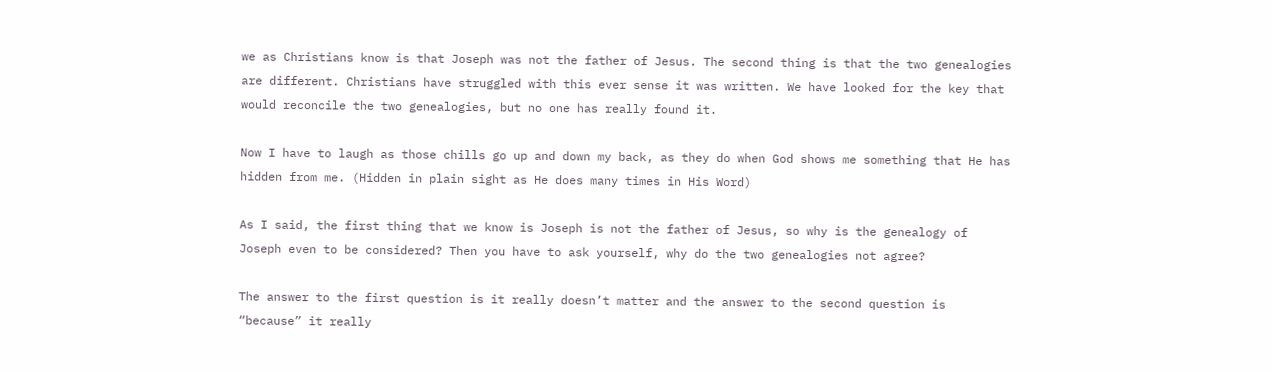we as Christians know is that Joseph was not the father of Jesus. The second thing is that the two genealogies are different. Christians have struggled with this ever sense it was written. We have looked for the key that would reconcile the two genealogies, but no one has really found it.

Now I have to laugh as those chills go up and down my back, as they do when God shows me something that He has hidden from me. (Hidden in plain sight as He does many times in His Word)

As I said, the first thing that we know is Joseph is not the father of Jesus, so why is the genealogy of Joseph even to be considered? Then you have to ask yourself, why do the two genealogies not agree?

The answer to the first question is it really doesn’t matter and the answer to the second question is “because” it really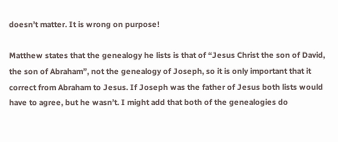doesn’t matter. It is wrong on purpose!

Matthew states that the genealogy he lists is that of “Jesus Christ the son of David, the son of Abraham”, not the genealogy of Joseph, so it is only important that it correct from Abraham to Jesus. If Joseph was the father of Jesus both lists would have to agree, but he wasn’t. I might add that both of the genealogies do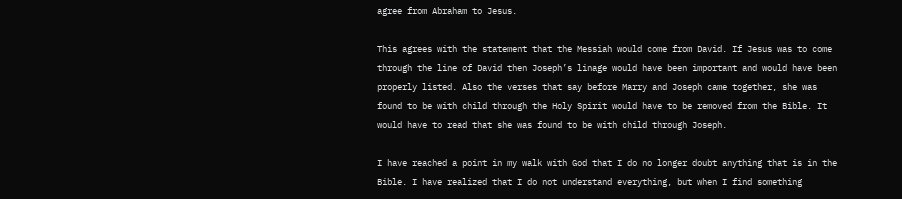agree from Abraham to Jesus.

This agrees with the statement that the Messiah would come from David. If Jesus was to come through the line of David then Joseph’s linage would have been important and would have been properly listed. Also the verses that say before Marry and Joseph came together, she was found to be with child through the Holy Spirit would have to be removed from the Bible. It would have to read that she was found to be with child through Joseph.

I have reached a point in my walk with God that I do no longer doubt anything that is in the Bible. I have realized that I do not understand everything, but when I find something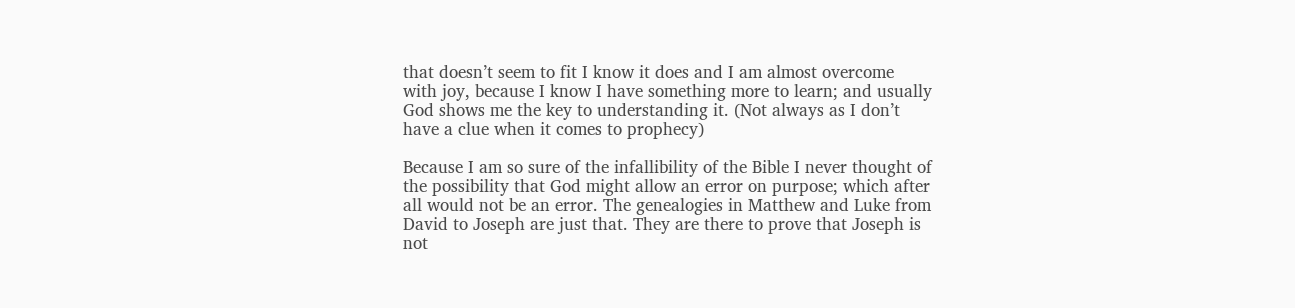that doesn’t seem to fit I know it does and I am almost overcome with joy, because I know I have something more to learn; and usually God shows me the key to understanding it. (Not always as I don’t have a clue when it comes to prophecy)

Because I am so sure of the infallibility of the Bible I never thought of the possibility that God might allow an error on purpose; which after all would not be an error. The genealogies in Matthew and Luke from David to Joseph are just that. They are there to prove that Joseph is not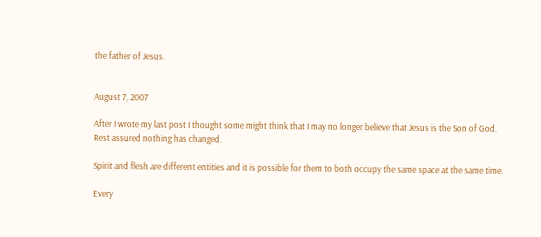the father of Jesus.


August 7, 2007

After I wrote my last post I thought some might think that I may no longer believe that Jesus is the Son of God. Rest assured nothing has changed.

Spirit and flesh are different entities and it is possible for them to both occupy the same space at the same time.

Every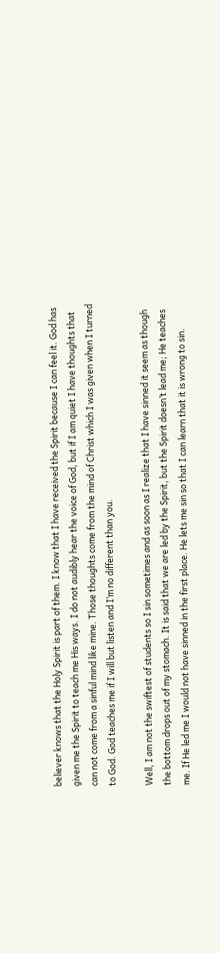believer knows that the Holy Spirit is part of them. I know that I have received the Spirit because I can feel it. God has given me the Spirit to teach me His ways. I do not audibly hear the voice of God, but if I am quiet I have thoughts that can not come from a sinful mind like mine. Those thoughts come from the mind of Christ which I was given when I turned to God. God teaches me if I will but listen and I’m no different than you.

Well, I am not the swiftest of students so I sin sometimes and as soon as I realize that I have sinned it seem as though the bottom drops out of my stomach. It is said that we are led by the Spirit, but the Spirit doesn’t lead me; He teaches me. If He led me I would not have sinned in the first place. He lets me sin so that I can learn that it is wrong to sin.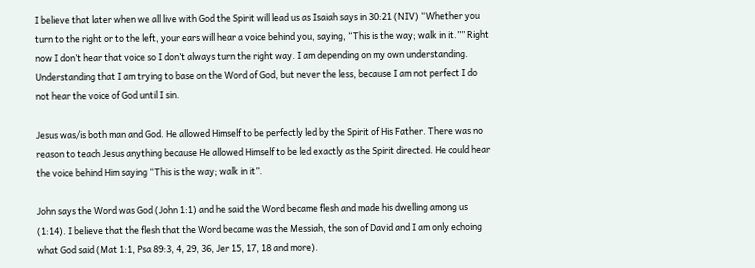I believe that later when we all live with God the Spirit will lead us as Isaiah says in 30:21 (NIV) “Whether you turn to the right or to the left, your ears will hear a voice behind you, saying, “This is the way; walk in it.”” Right now I don’t hear that voice so I don’t always turn the right way. I am depending on my own understanding. Understanding that I am trying to base on the Word of God, but never the less, because I am not perfect I do not hear the voice of God until I sin.

Jesus was/is both man and God. He allowed Himself to be perfectly led by the Spirit of His Father. There was no reason to teach Jesus anything because He allowed Himself to be led exactly as the Spirit directed. He could hear the voice behind Him saying “This is the way; walk in it”.

John says the Word was God (John 1:1) and he said the Word became flesh and made his dwelling among us (1:14). I believe that the flesh that the Word became was the Messiah, the son of David and I am only echoing what God said (Mat 1:1, Psa 89:3, 4, 29, 36, Jer 15, 17, 18 and more).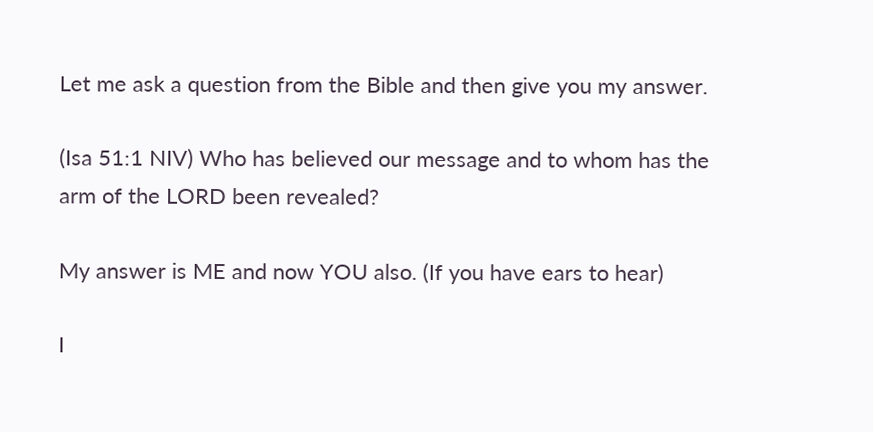Let me ask a question from the Bible and then give you my answer.

(Isa 51:1 NIV) Who has believed our message and to whom has the arm of the LORD been revealed?

My answer is ME and now YOU also. (If you have ears to hear)

I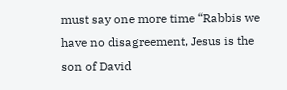must say one more time “Rabbis we have no disagreement, Jesus is the son of David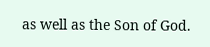as well as the Son of God.